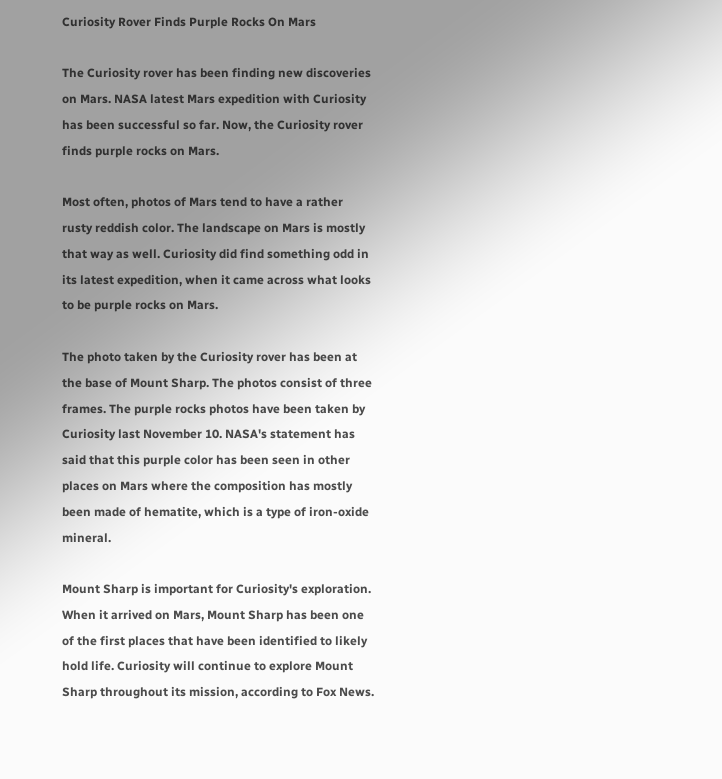Curiosity Rover Finds Purple Rocks On Mars

The Curiosity rover has been finding new discoveries on Mars. NASA latest Mars expedition with Curiosity has been successful so far. Now, the Curiosity rover finds purple rocks on Mars.

Most often, photos of Mars tend to have a rather rusty reddish color. The landscape on Mars is mostly that way as well. Curiosity did find something odd in its latest expedition, when it came across what looks to be purple rocks on Mars.

The photo taken by the Curiosity rover has been at the base of Mount Sharp. The photos consist of three frames. The purple rocks photos have been taken by Curiosity last November 10. NASA's statement has said that this purple color has been seen in other places on Mars where the composition has mostly been made of hematite, which is a type of iron-oxide mineral.

Mount Sharp is important for Curiosity's exploration. When it arrived on Mars, Mount Sharp has been one of the first places that have been identified to likely hold life. Curiosity will continue to explore Mount Sharp throughout its mission, according to Fox News.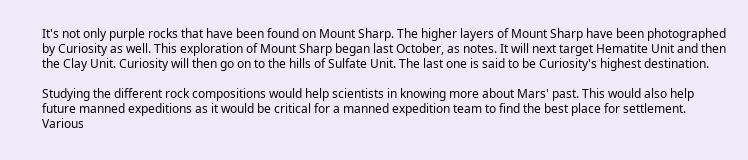It's not only purple rocks that have been found on Mount Sharp. The higher layers of Mount Sharp have been photographed by Curiosity as well. This exploration of Mount Sharp began last October, as notes. It will next target Hematite Unit and then the Clay Unit. Curiosity will then go on to the hills of Sulfate Unit. The last one is said to be Curiosity's highest destination.

Studying the different rock compositions would help scientists in knowing more about Mars' past. This would also help future manned expeditions as it would be critical for a manned expedition team to find the best place for settlement. Various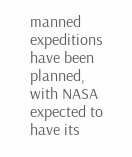manned expeditions have been planned, with NASA expected to have its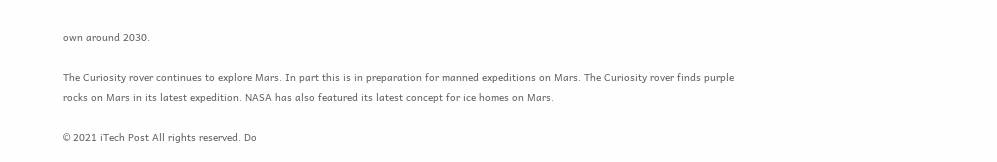own around 2030.

The Curiosity rover continues to explore Mars. In part this is in preparation for manned expeditions on Mars. The Curiosity rover finds purple rocks on Mars in its latest expedition. NASA has also featured its latest concept for ice homes on Mars.

© 2021 iTech Post All rights reserved. Do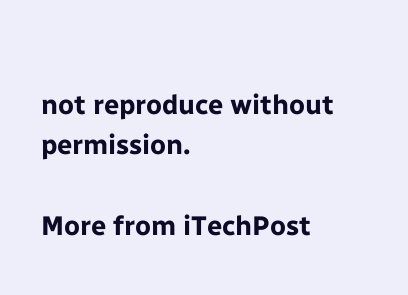not reproduce without permission.

More from iTechPost